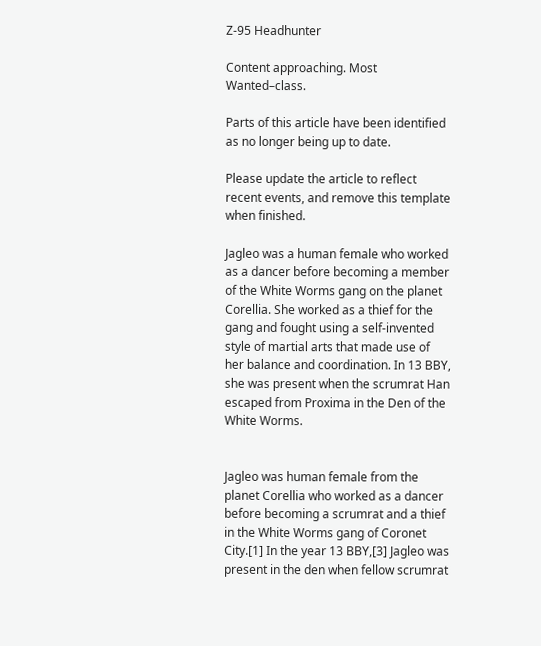Z-95 Headhunter

Content approaching. Most Wanted–class.

Parts of this article have been identified as no longer being up to date.

Please update the article to reflect recent events, and remove this template when finished.

Jagleo was a human female who worked as a dancer before becoming a member of the White Worms gang on the planet Corellia. She worked as a thief for the gang and fought using a self-invented style of martial arts that made use of her balance and coordination. In 13 BBY, she was present when the scrumrat Han escaped from Proxima in the Den of the White Worms.


Jagleo was human female from the planet Corellia who worked as a dancer before becoming a scrumrat and a thief in the White Worms gang of Coronet City.[1] In the year 13 BBY,[3] Jagleo was present in the den when fellow scrumrat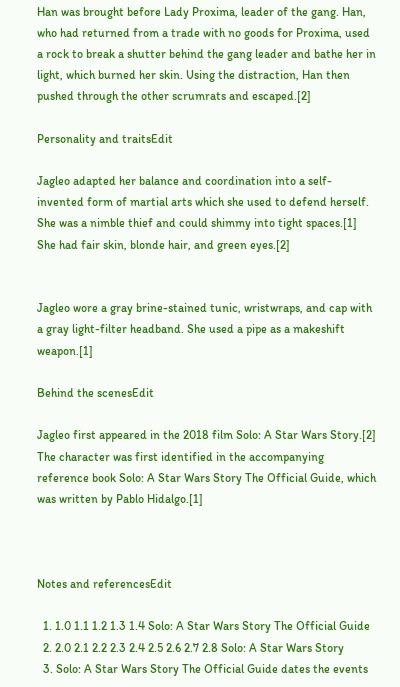Han was brought before Lady Proxima, leader of the gang. Han, who had returned from a trade with no goods for Proxima, used a rock to break a shutter behind the gang leader and bathe her in light, which burned her skin. Using the distraction, Han then pushed through the other scrumrats and escaped.[2]

Personality and traitsEdit

Jagleo adapted her balance and coordination into a self-invented form of martial arts which she used to defend herself. She was a nimble thief and could shimmy into tight spaces.[1] She had fair skin, blonde hair, and green eyes.[2]


Jagleo wore a gray brine-stained tunic, wristwraps, and cap with a gray light-filter headband. She used a pipe as a makeshift weapon.[1]

Behind the scenesEdit

Jagleo first appeared in the 2018 film Solo: A Star Wars Story.[2] The character was first identified in the accompanying reference book Solo: A Star Wars Story The Official Guide, which was written by Pablo Hidalgo.[1]



Notes and referencesEdit

  1. 1.0 1.1 1.2 1.3 1.4 Solo: A Star Wars Story The Official Guide
  2. 2.0 2.1 2.2 2.3 2.4 2.5 2.6 2.7 2.8 Solo: A Star Wars Story
  3. Solo: A Star Wars Story The Official Guide dates the events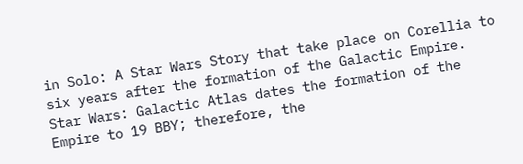in Solo: A Star Wars Story that take place on Corellia to six years after the formation of the Galactic Empire. Star Wars: Galactic Atlas dates the formation of the Empire to 19 BBY; therefore, the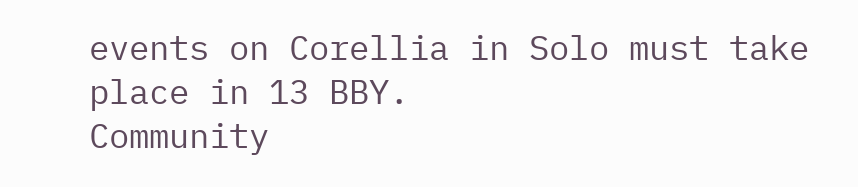events on Corellia in Solo must take place in 13 BBY.
Community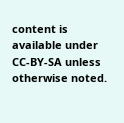content is available under CC-BY-SA unless otherwise noted.